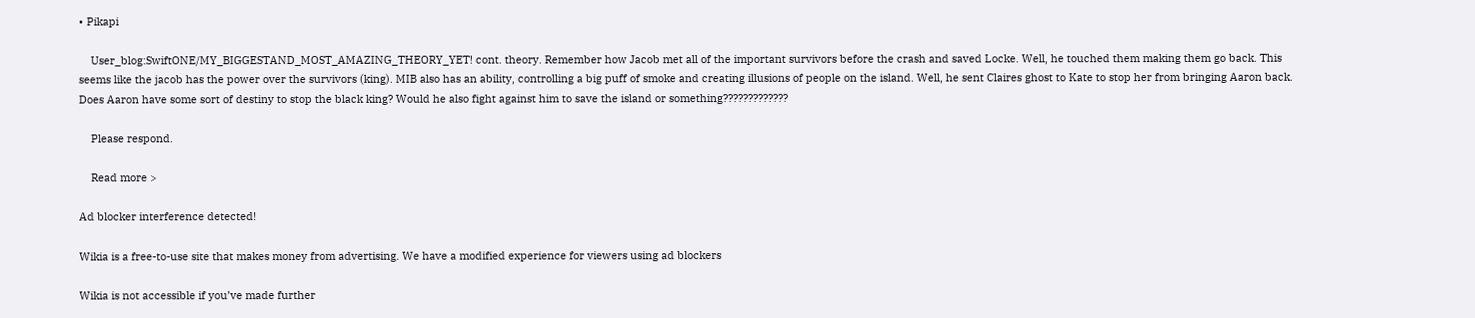• Pikapi

    User_blog:SwiftONE/MY_BIGGESTAND_MOST_AMAZING_THEORY_YET! cont. theory. Remember how Jacob met all of the important survivors before the crash and saved Locke. Well, he touched them making them go back. This seems like the jacob has the power over the survivors (king). MIB also has an ability, controlling a big puff of smoke and creating illusions of people on the island. Well, he sent Claires ghost to Kate to stop her from bringing Aaron back. Does Aaron have some sort of destiny to stop the black king? Would he also fight against him to save the island or something?????????????

    Please respond.

    Read more >

Ad blocker interference detected!

Wikia is a free-to-use site that makes money from advertising. We have a modified experience for viewers using ad blockers

Wikia is not accessible if you’ve made further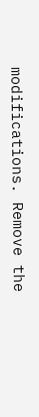modifications. Remove the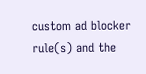custom ad blocker rule(s) and the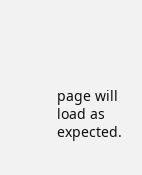page will load as expected.